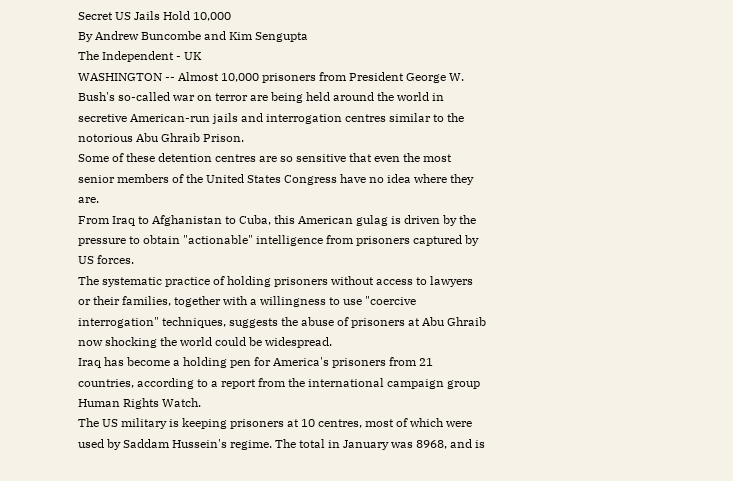Secret US Jails Hold 10,000
By Andrew Buncombe and Kim Sengupta
The Independent - UK
WASHINGTON -- Almost 10,000 prisoners from President George W. Bush's so-called war on terror are being held around the world in secretive American-run jails and interrogation centres similar to the notorious Abu Ghraib Prison.
Some of these detention centres are so sensitive that even the most senior members of the United States Congress have no idea where they are.
From Iraq to Afghanistan to Cuba, this American gulag is driven by the pressure to obtain "actionable" intelligence from prisoners captured by US forces.
The systematic practice of holding prisoners without access to lawyers or their families, together with a willingness to use "coercive interrogation" techniques, suggests the abuse of prisoners at Abu Ghraib now shocking the world could be widespread.
Iraq has become a holding pen for America's prisoners from 21 countries, according to a report from the international campaign group Human Rights Watch.
The US military is keeping prisoners at 10 centres, most of which were used by Saddam Hussein's regime. The total in January was 8968, and is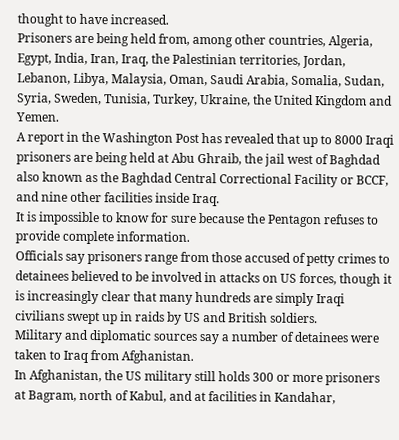thought to have increased.
Prisoners are being held from, among other countries, Algeria, Egypt, India, Iran, Iraq, the Palestinian territories, Jordan, Lebanon, Libya, Malaysia, Oman, Saudi Arabia, Somalia, Sudan, Syria, Sweden, Tunisia, Turkey, Ukraine, the United Kingdom and Yemen.
A report in the Washington Post has revealed that up to 8000 Iraqi prisoners are being held at Abu Ghraib, the jail west of Baghdad also known as the Baghdad Central Correctional Facility or BCCF, and nine other facilities inside Iraq.
It is impossible to know for sure because the Pentagon refuses to provide complete information.
Officials say prisoners range from those accused of petty crimes to detainees believed to be involved in attacks on US forces, though it is increasingly clear that many hundreds are simply Iraqi civilians swept up in raids by US and British soldiers.
Military and diplomatic sources say a number of detainees were taken to Iraq from Afghanistan.
In Afghanistan, the US military still holds 300 or more prisoners at Bagram, north of Kabul, and at facilities in Kandahar,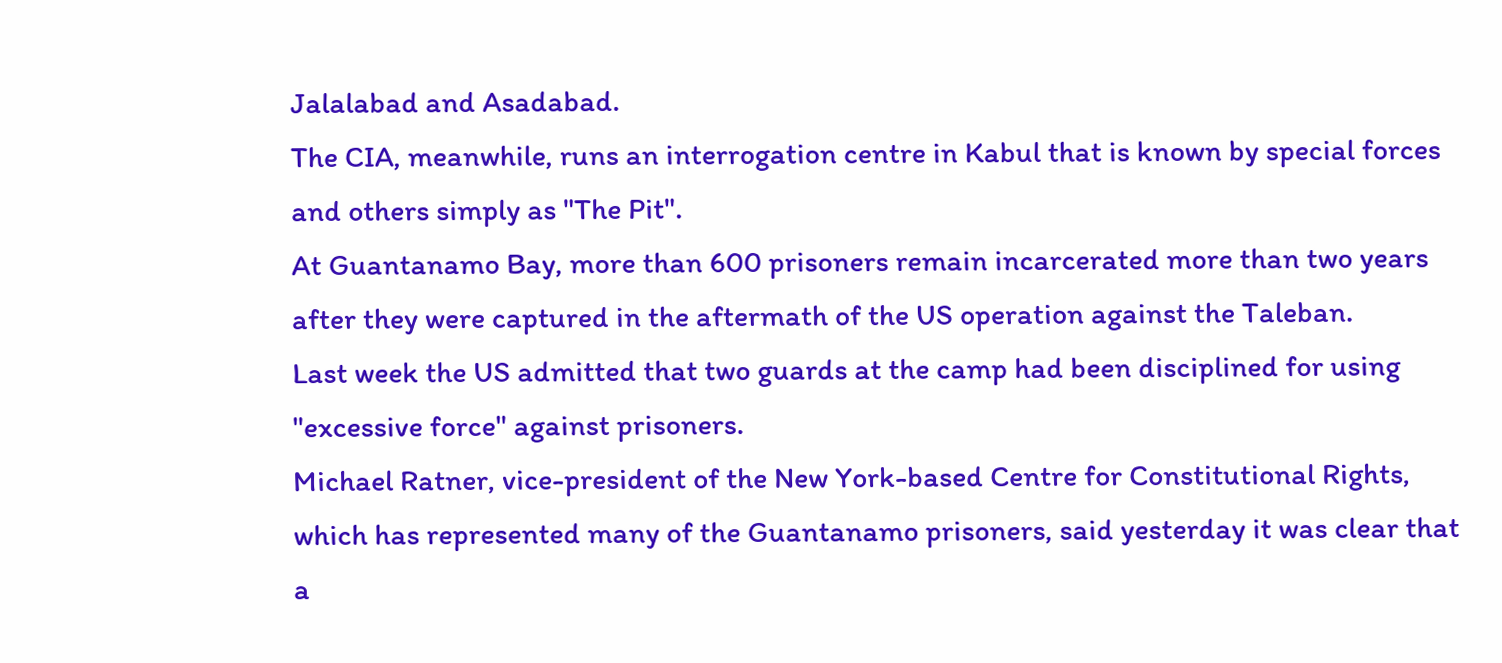Jalalabad and Asadabad.
The CIA, meanwhile, runs an interrogation centre in Kabul that is known by special forces and others simply as "The Pit".
At Guantanamo Bay, more than 600 prisoners remain incarcerated more than two years after they were captured in the aftermath of the US operation against the Taleban.
Last week the US admitted that two guards at the camp had been disciplined for using "excessive force" against prisoners.
Michael Ratner, vice-president of the New York-based Centre for Constitutional Rights, which has represented many of the Guantanamo prisoners, said yesterday it was clear that a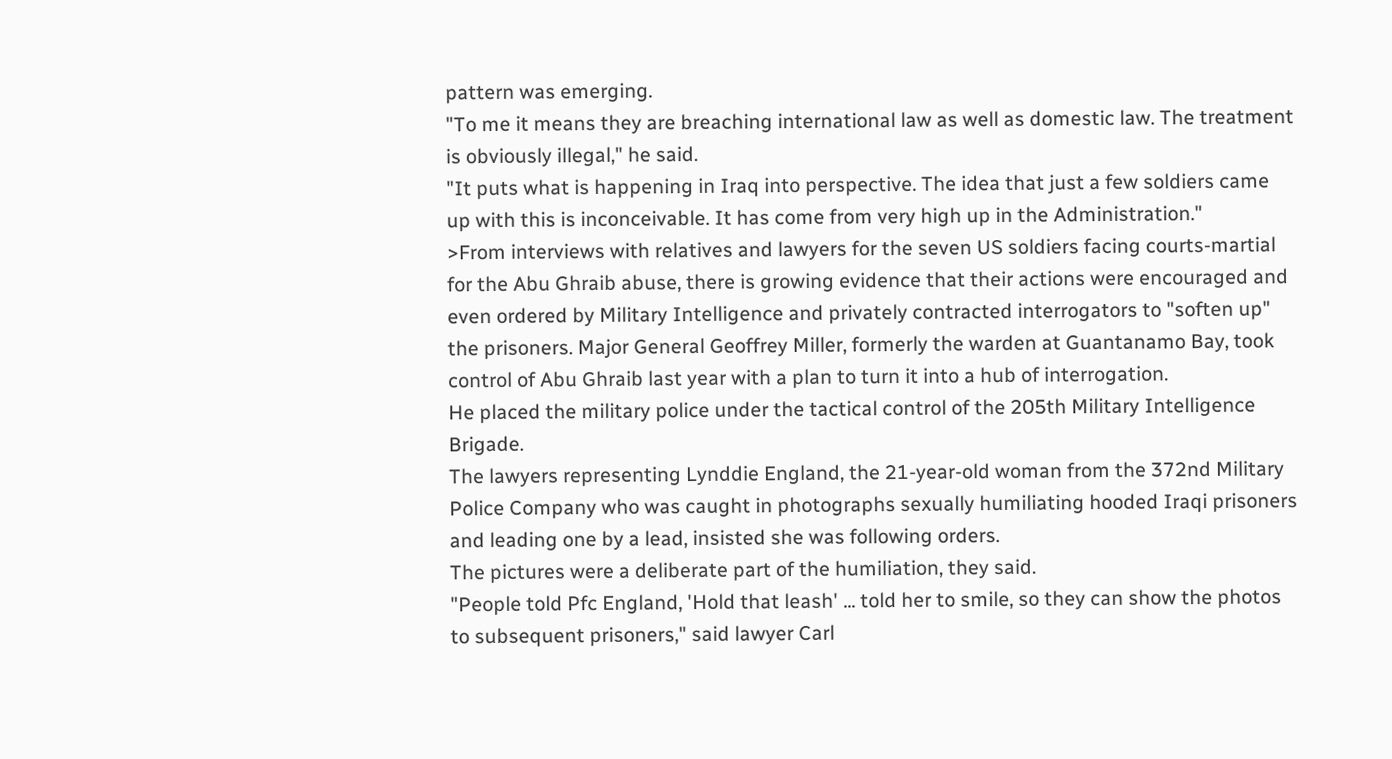pattern was emerging.
"To me it means they are breaching international law as well as domestic law. The treatment is obviously illegal," he said.
"It puts what is happening in Iraq into perspective. The idea that just a few soldiers came up with this is inconceivable. It has come from very high up in the Administration."
>From interviews with relatives and lawyers for the seven US soldiers facing courts-martial for the Abu Ghraib abuse, there is growing evidence that their actions were encouraged and even ordered by Military Intelligence and privately contracted interrogators to "soften up" the prisoners. Major General Geoffrey Miller, formerly the warden at Guantanamo Bay, took control of Abu Ghraib last year with a plan to turn it into a hub of interrogation.
He placed the military police under the tactical control of the 205th Military Intelligence Brigade.
The lawyers representing Lynddie England, the 21-year-old woman from the 372nd Military Police Company who was caught in photographs sexually humiliating hooded Iraqi prisoners and leading one by a lead, insisted she was following orders.
The pictures were a deliberate part of the humiliation, they said.
"People told Pfc England, 'Hold that leash' ... told her to smile, so they can show the photos to subsequent prisoners," said lawyer Carl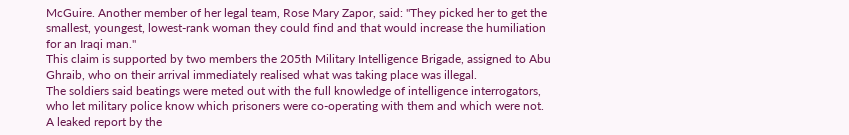McGuire. Another member of her legal team, Rose Mary Zapor, said: "They picked her to get the smallest, youngest, lowest-rank woman they could find and that would increase the humiliation for an Iraqi man."
This claim is supported by two members the 205th Military Intelligence Brigade, assigned to Abu Ghraib, who on their arrival immediately realised what was taking place was illegal.
The soldiers said beatings were meted out with the full knowledge of intelligence interrogators, who let military police know which prisoners were co-operating with them and which were not.
A leaked report by the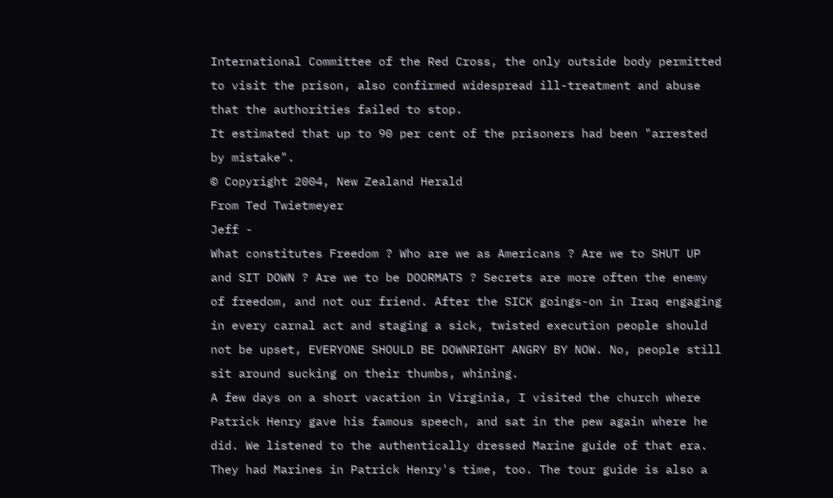International Committee of the Red Cross, the only outside body permitted to visit the prison, also confirmed widespread ill-treatment and abuse that the authorities failed to stop.
It estimated that up to 90 per cent of the prisoners had been "arrested by mistake".
© Copyright 2004, New Zealand Herald
From Ted Twietmeyer
Jeff -
What constitutes Freedom ? Who are we as Americans ? Are we to SHUT UP and SIT DOWN ? Are we to be DOORMATS ? Secrets are more often the enemy of freedom, and not our friend. After the SICK goings-on in Iraq engaging in every carnal act and staging a sick, twisted execution people should not be upset, EVERYONE SHOULD BE DOWNRIGHT ANGRY BY NOW. No, people still sit around sucking on their thumbs, whining.
A few days on a short vacation in Virginia, I visited the church where Patrick Henry gave his famous speech, and sat in the pew again where he did. We listened to the authentically dressed Marine guide of that era. They had Marines in Patrick Henry's time, too. The tour guide is also a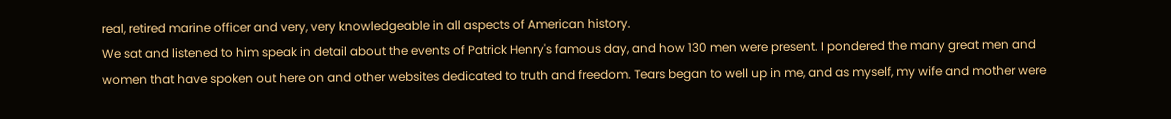real, retired marine officer and very, very knowledgeable in all aspects of American history.
We sat and listened to him speak in detail about the events of Patrick Henry's famous day, and how 130 men were present. I pondered the many great men and women that have spoken out here on and other websites dedicated to truth and freedom. Tears began to well up in me, and as myself, my wife and mother were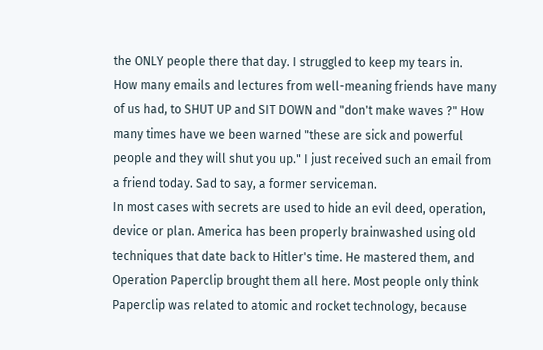the ONLY people there that day. I struggled to keep my tears in.
How many emails and lectures from well-meaning friends have many of us had, to SHUT UP and SIT DOWN and "don't make waves ?" How many times have we been warned "these are sick and powerful people and they will shut you up." I just received such an email from a friend today. Sad to say, a former serviceman.
In most cases with secrets are used to hide an evil deed, operation, device or plan. America has been properly brainwashed using old techniques that date back to Hitler's time. He mastered them, and Operation Paperclip brought them all here. Most people only think Paperclip was related to atomic and rocket technology, because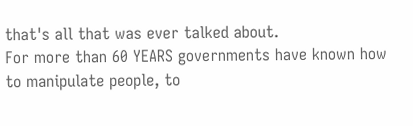that's all that was ever talked about.
For more than 60 YEARS governments have known how to manipulate people, to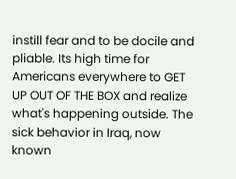instill fear and to be docile and pliable. Its high time for Americans everywhere to GET UP OUT OF THE BOX and realize what's happening outside. The sick behavior in Iraq, now known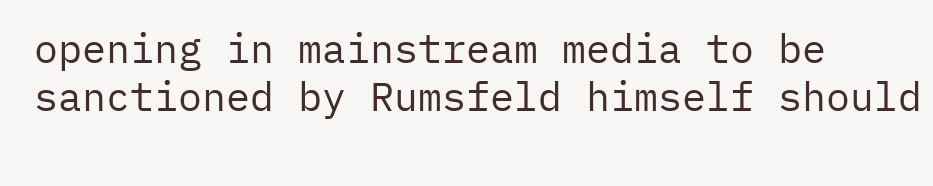opening in mainstream media to be sanctioned by Rumsfeld himself should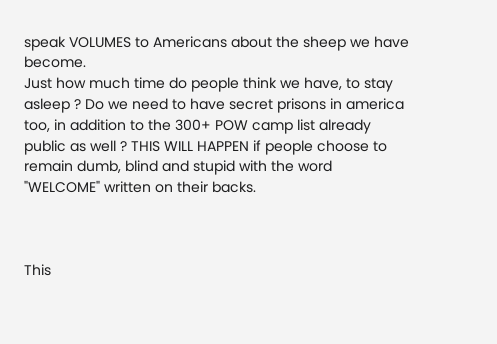speak VOLUMES to Americans about the sheep we have become.
Just how much time do people think we have, to stay asleep ? Do we need to have secret prisons in america too, in addition to the 300+ POW camp list already public as well ? THIS WILL HAPPEN if people choose to remain dumb, blind and stupid with the word "WELCOME" written on their backs.



This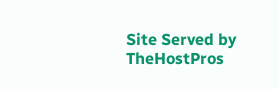Site Served by TheHostPros